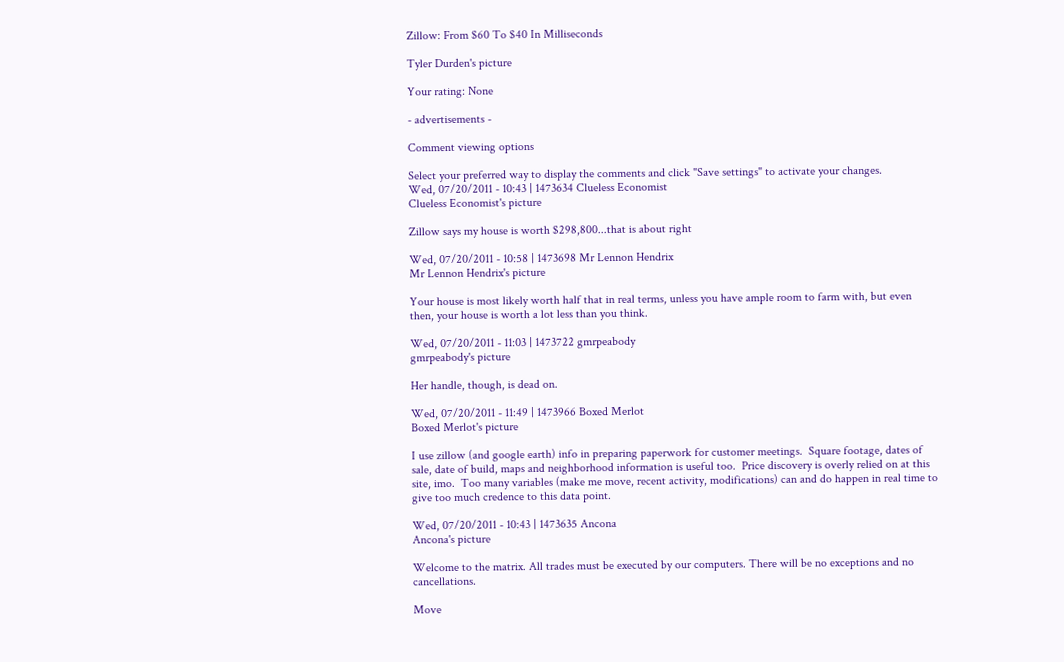Zillow: From $60 To $40 In Milliseconds

Tyler Durden's picture

Your rating: None

- advertisements -

Comment viewing options

Select your preferred way to display the comments and click "Save settings" to activate your changes.
Wed, 07/20/2011 - 10:43 | 1473634 Clueless Economist
Clueless Economist's picture

Zillow says my house is worth $298,800...that is about right

Wed, 07/20/2011 - 10:58 | 1473698 Mr Lennon Hendrix
Mr Lennon Hendrix's picture

Your house is most likely worth half that in real terms, unless you have ample room to farm with, but even then, your house is worth a lot less than you think.

Wed, 07/20/2011 - 11:03 | 1473722 gmrpeabody
gmrpeabody's picture

Her handle, though, is dead on.

Wed, 07/20/2011 - 11:49 | 1473966 Boxed Merlot
Boxed Merlot's picture

I use zillow (and google earth) info in preparing paperwork for customer meetings.  Square footage, dates of sale, date of build, maps and neighborhood information is useful too.  Price discovery is overly relied on at this site, imo.  Too many variables (make me move, recent activity, modifications) can and do happen in real time to give too much credence to this data point.

Wed, 07/20/2011 - 10:43 | 1473635 Ancona
Ancona's picture

Welcome to the matrix. All trades must be executed by our computers. There will be no exceptions and no cancellations.

Move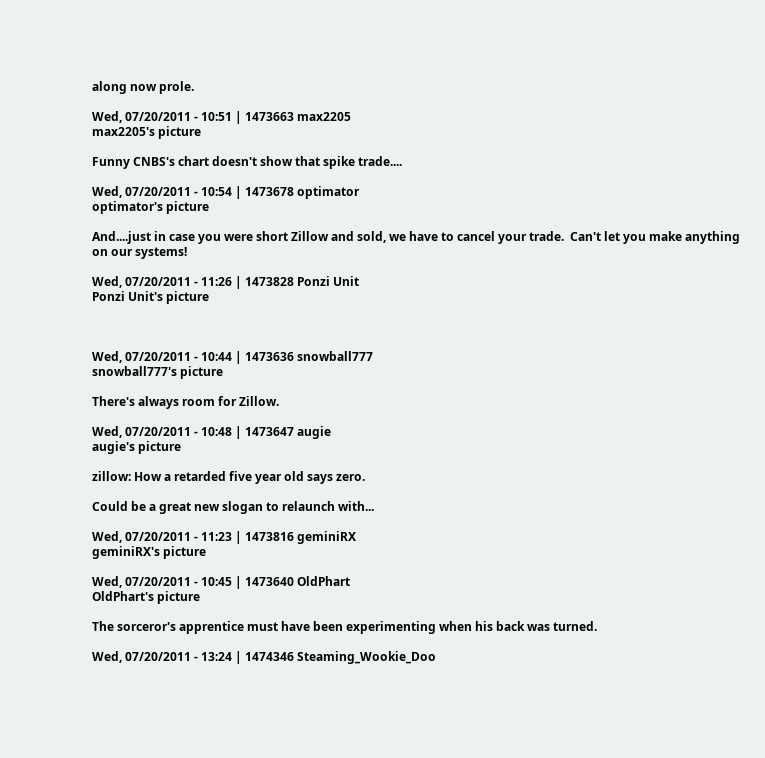along now prole.

Wed, 07/20/2011 - 10:51 | 1473663 max2205
max2205's picture

Funny CNBS's chart doesn't show that spike trade....

Wed, 07/20/2011 - 10:54 | 1473678 optimator
optimator's picture

And....just in case you were short Zillow and sold, we have to cancel your trade.  Can't let you make anything on our systems!

Wed, 07/20/2011 - 11:26 | 1473828 Ponzi Unit
Ponzi Unit's picture



Wed, 07/20/2011 - 10:44 | 1473636 snowball777
snowball777's picture

There's always room for Zillow.

Wed, 07/20/2011 - 10:48 | 1473647 augie
augie's picture

zillow: How a retarded five year old says zero.

Could be a great new slogan to relaunch with...

Wed, 07/20/2011 - 11:23 | 1473816 geminiRX
geminiRX's picture

Wed, 07/20/2011 - 10:45 | 1473640 OldPhart
OldPhart's picture

The sorceror's apprentice must have been experimenting when his back was turned.

Wed, 07/20/2011 - 13:24 | 1474346 Steaming_Wookie_Doo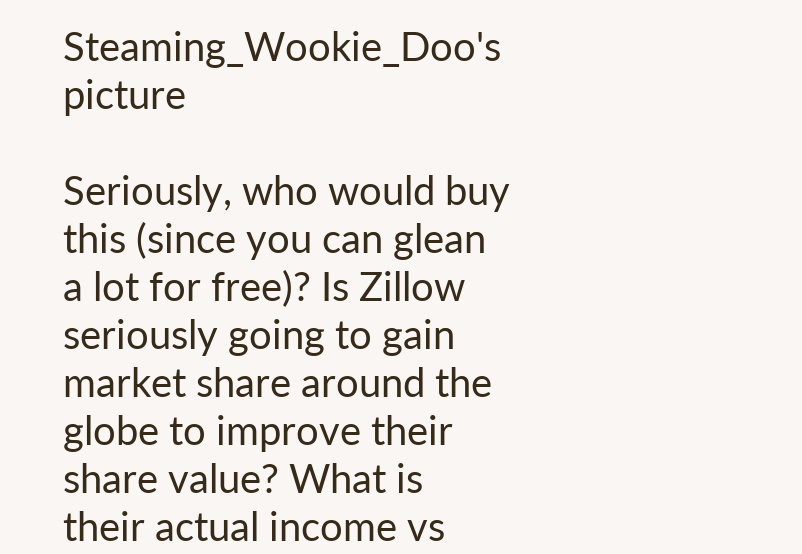Steaming_Wookie_Doo's picture

Seriously, who would buy this (since you can glean a lot for free)? Is Zillow seriously going to gain market share around the globe to improve their share value? What is their actual income vs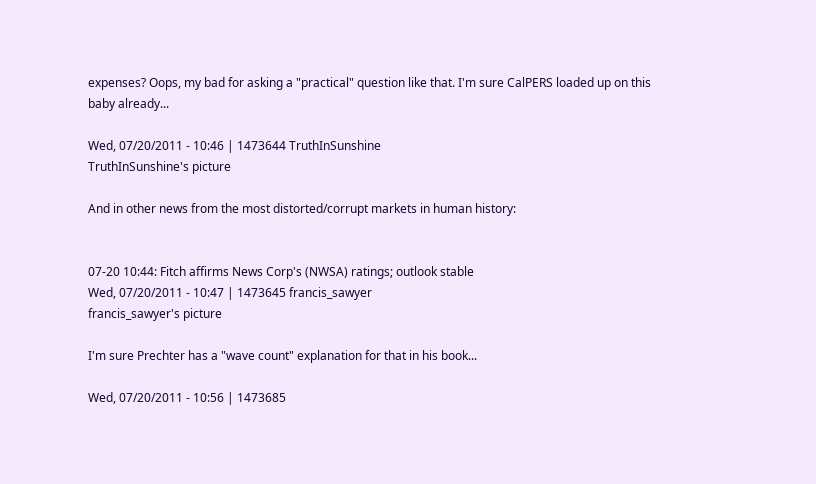expenses? Oops, my bad for asking a "practical" question like that. I'm sure CalPERS loaded up on this baby already...

Wed, 07/20/2011 - 10:46 | 1473644 TruthInSunshine
TruthInSunshine's picture

And in other news from the most distorted/corrupt markets in human history:


07-20 10:44: Fitch affirms News Corp's (NWSA) ratings; outlook stable
Wed, 07/20/2011 - 10:47 | 1473645 francis_sawyer
francis_sawyer's picture

I'm sure Prechter has a "wave count" explanation for that in his book...

Wed, 07/20/2011 - 10:56 | 1473685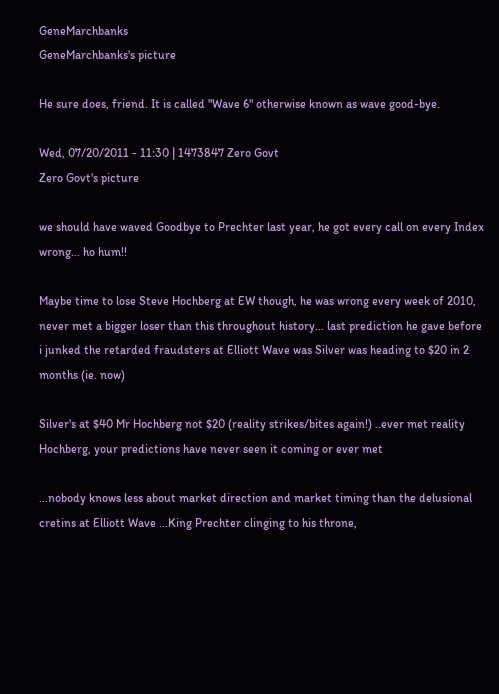GeneMarchbanks
GeneMarchbanks's picture

He sure does, friend. It is called "Wave 6" otherwise known as wave good-bye.

Wed, 07/20/2011 - 11:30 | 1473847 Zero Govt
Zero Govt's picture

we should have waved Goodbye to Prechter last year, he got every call on every Index wrong... ho hum!!

Maybe time to lose Steve Hochberg at EW though, he was wrong every week of 2010, never met a bigger loser than this throughout history... last prediction he gave before i junked the retarded fraudsters at Elliott Wave was Silver was heading to $20 in 2 months (ie. now)

Silver's at $40 Mr Hochberg not $20 (reality strikes/bites again!) ..ever met reality Hochberg, your predictions have never seen it coming or ever met

...nobody knows less about market direction and market timing than the delusional cretins at Elliott Wave ...King Prechter clinging to his throne,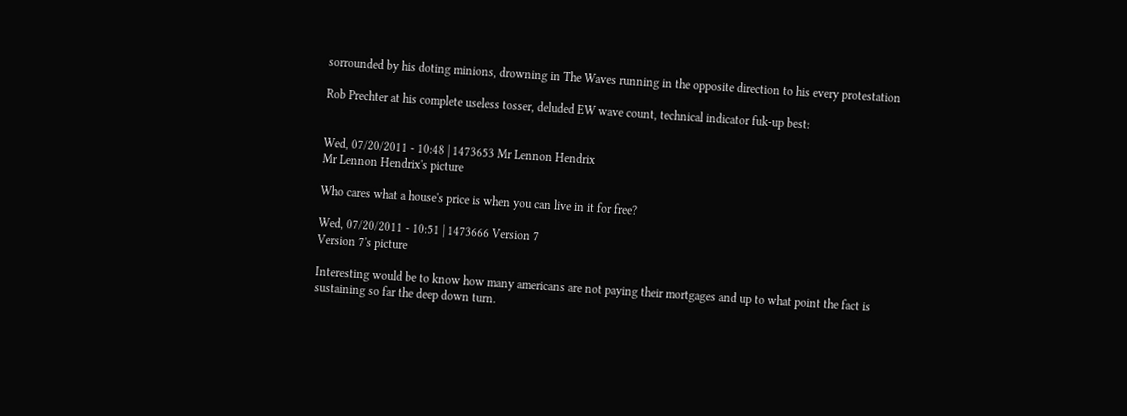sorrounded by his doting minions, drowning in The Waves running in the opposite direction to his every protestation

Rob Prechter at his complete useless tosser, deluded EW wave count, technical indicator fuk-up best:


Wed, 07/20/2011 - 10:48 | 1473653 Mr Lennon Hendrix
Mr Lennon Hendrix's picture

Who cares what a house's price is when you can live in it for free?

Wed, 07/20/2011 - 10:51 | 1473666 Version 7
Version 7's picture

Interesting would be to know how many americans are not paying their mortgages and up to what point the fact is sustaining so far the deep down turn.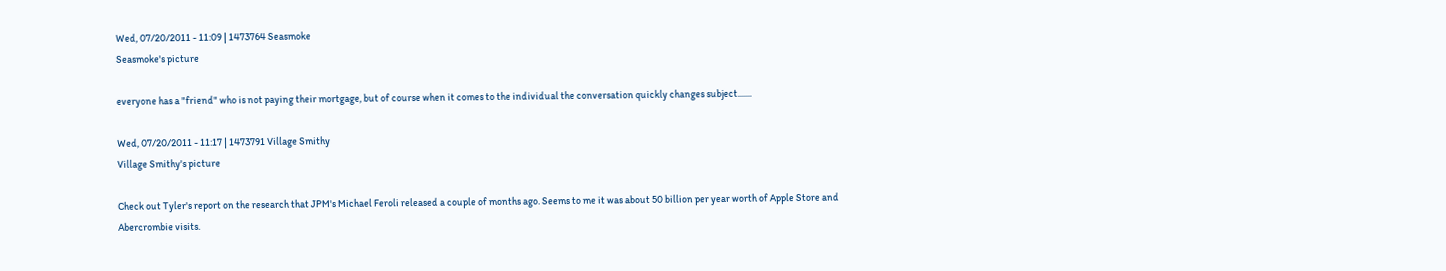Wed, 07/20/2011 - 11:09 | 1473764 Seasmoke
Seasmoke's picture

everyone has a "friend" who is not paying their mortgage, but of course when it comes to the individual the conversation quickly changes subject.......

Wed, 07/20/2011 - 11:17 | 1473791 Village Smithy
Village Smithy's picture

Check out Tyler's report on the research that JPM's Michael Feroli released a couple of months ago. Seems to me it was about 50 billion per year worth of Apple Store and Abercrombie visits.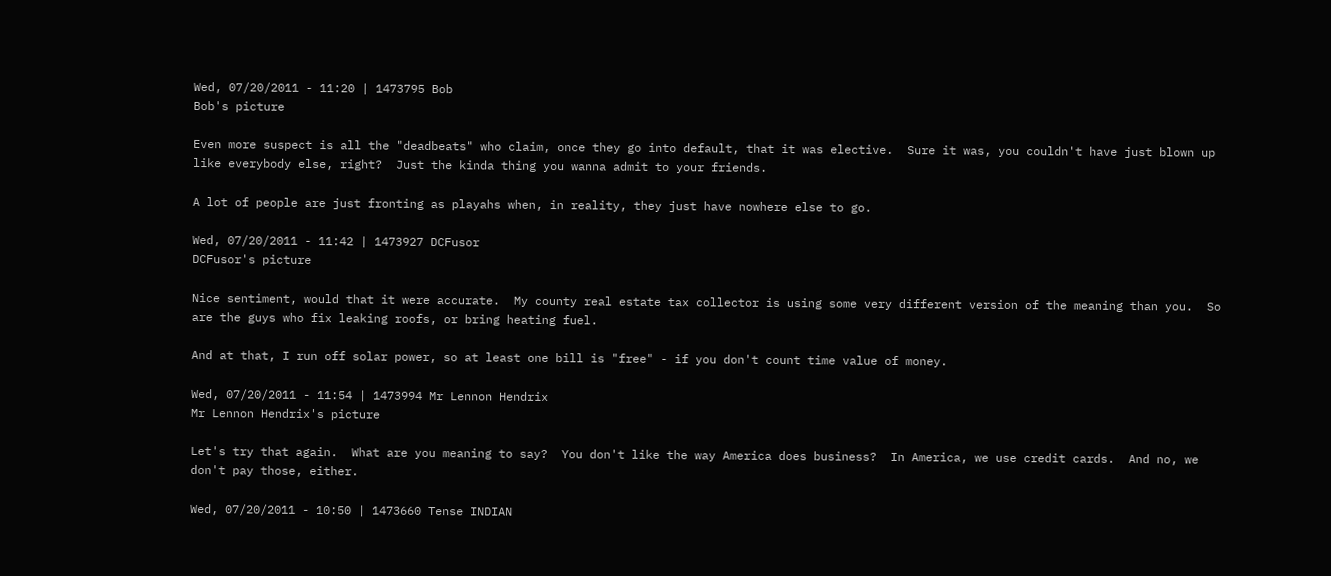Wed, 07/20/2011 - 11:20 | 1473795 Bob
Bob's picture

Even more suspect is all the "deadbeats" who claim, once they go into default, that it was elective.  Sure it was, you couldn't have just blown up like everybody else, right?  Just the kinda thing you wanna admit to your friends.

A lot of people are just fronting as playahs when, in reality, they just have nowhere else to go.

Wed, 07/20/2011 - 11:42 | 1473927 DCFusor
DCFusor's picture

Nice sentiment, would that it were accurate.  My county real estate tax collector is using some very different version of the meaning than you.  So are the guys who fix leaking roofs, or bring heating fuel.

And at that, I run off solar power, so at least one bill is "free" - if you don't count time value of money.

Wed, 07/20/2011 - 11:54 | 1473994 Mr Lennon Hendrix
Mr Lennon Hendrix's picture

Let's try that again.  What are you meaning to say?  You don't like the way America does business?  In America, we use credit cards.  And no, we don't pay those, either.

Wed, 07/20/2011 - 10:50 | 1473660 Tense INDIAN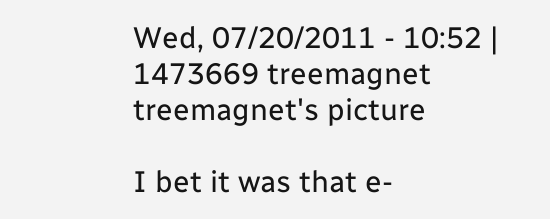Wed, 07/20/2011 - 10:52 | 1473669 treemagnet
treemagnet's picture

I bet it was that e-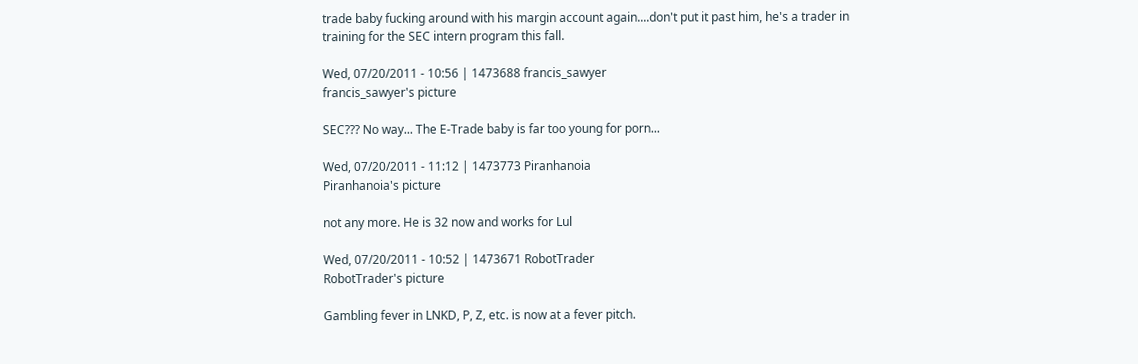trade baby fucking around with his margin account again....don't put it past him, he's a trader in training for the SEC intern program this fall.

Wed, 07/20/2011 - 10:56 | 1473688 francis_sawyer
francis_sawyer's picture

SEC??? No way... The E-Trade baby is far too young for porn...

Wed, 07/20/2011 - 11:12 | 1473773 Piranhanoia
Piranhanoia's picture

not any more. He is 32 now and works for Lul

Wed, 07/20/2011 - 10:52 | 1473671 RobotTrader
RobotTrader's picture

Gambling fever in LNKD, P, Z, etc. is now at a fever pitch.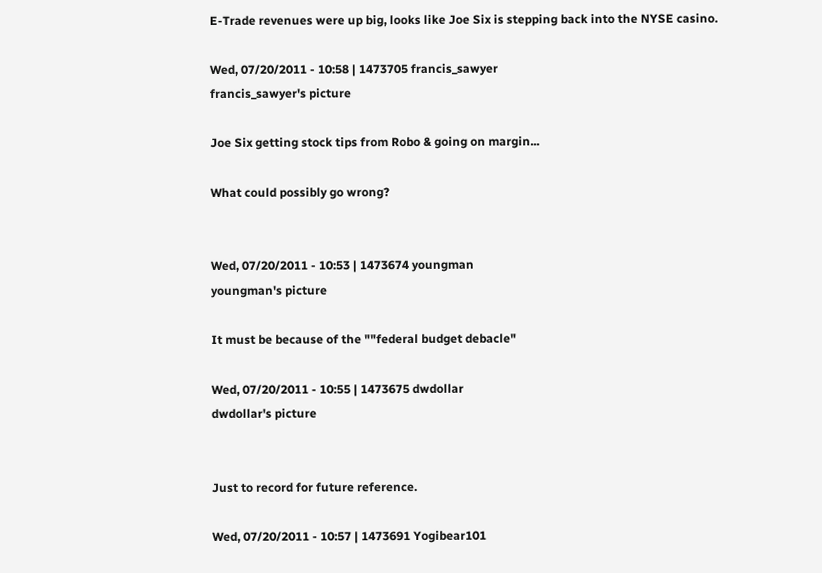E-Trade revenues were up big, looks like Joe Six is stepping back into the NYSE casino.

Wed, 07/20/2011 - 10:58 | 1473705 francis_sawyer
francis_sawyer's picture

Joe Six getting stock tips from Robo & going on margin...

What could possibly go wrong?


Wed, 07/20/2011 - 10:53 | 1473674 youngman
youngman's picture

It must be because of the ""federal budget debacle"

Wed, 07/20/2011 - 10:55 | 1473675 dwdollar
dwdollar's picture


Just to record for future reference.

Wed, 07/20/2011 - 10:57 | 1473691 Yogibear101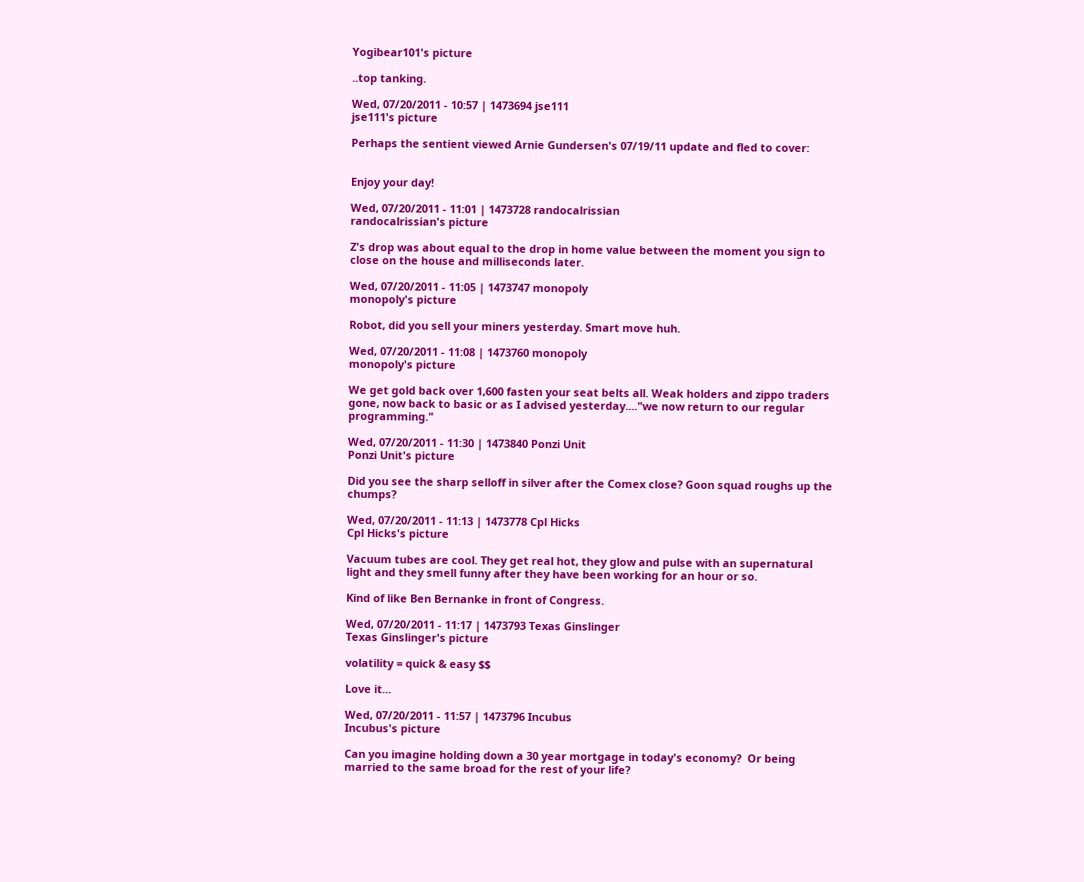Yogibear101's picture

..top tanking.

Wed, 07/20/2011 - 10:57 | 1473694 jse111
jse111's picture

Perhaps the sentient viewed Arnie Gundersen's 07/19/11 update and fled to cover:


Enjoy your day!

Wed, 07/20/2011 - 11:01 | 1473728 randocalrissian
randocalrissian's picture

Z's drop was about equal to the drop in home value between the moment you sign to close on the house and milliseconds later.

Wed, 07/20/2011 - 11:05 | 1473747 monopoly
monopoly's picture

Robot, did you sell your miners yesterday. Smart move huh.

Wed, 07/20/2011 - 11:08 | 1473760 monopoly
monopoly's picture

We get gold back over 1,600 fasten your seat belts all. Weak holders and zippo traders gone, now back to basic or as I advised yesterday...."we now return to our regular programming."

Wed, 07/20/2011 - 11:30 | 1473840 Ponzi Unit
Ponzi Unit's picture

Did you see the sharp selloff in silver after the Comex close? Goon squad roughs up the chumps?

Wed, 07/20/2011 - 11:13 | 1473778 Cpl Hicks
Cpl Hicks's picture

Vacuum tubes are cool. They get real hot, they glow and pulse with an supernatural light and they smell funny after they have been working for an hour or so.

Kind of like Ben Bernanke in front of Congress.

Wed, 07/20/2011 - 11:17 | 1473793 Texas Ginslinger
Texas Ginslinger's picture

volatility = quick & easy $$

Love it...

Wed, 07/20/2011 - 11:57 | 1473796 Incubus
Incubus's picture

Can you imagine holding down a 30 year mortgage in today's economy?  Or being married to the same broad for the rest of your life?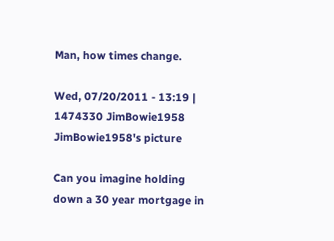Man, how times change.

Wed, 07/20/2011 - 13:19 | 1474330 JimBowie1958
JimBowie1958's picture

Can you imagine holding down a 30 year mortgage in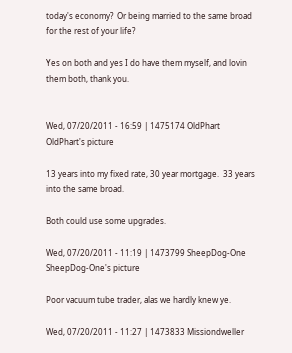today's economy?  Or being married to the same broad for the rest of your life?

Yes on both and yes I do have them myself, and lovin them both, thank you.


Wed, 07/20/2011 - 16:59 | 1475174 OldPhart
OldPhart's picture

13 years into my fixed rate, 30 year mortgage.  33 years into the same broad.

Both could use some upgrades.

Wed, 07/20/2011 - 11:19 | 1473799 SheepDog-One
SheepDog-One's picture

Poor vacuum tube trader, alas we hardly knew ye.

Wed, 07/20/2011 - 11:27 | 1473833 Missiondweller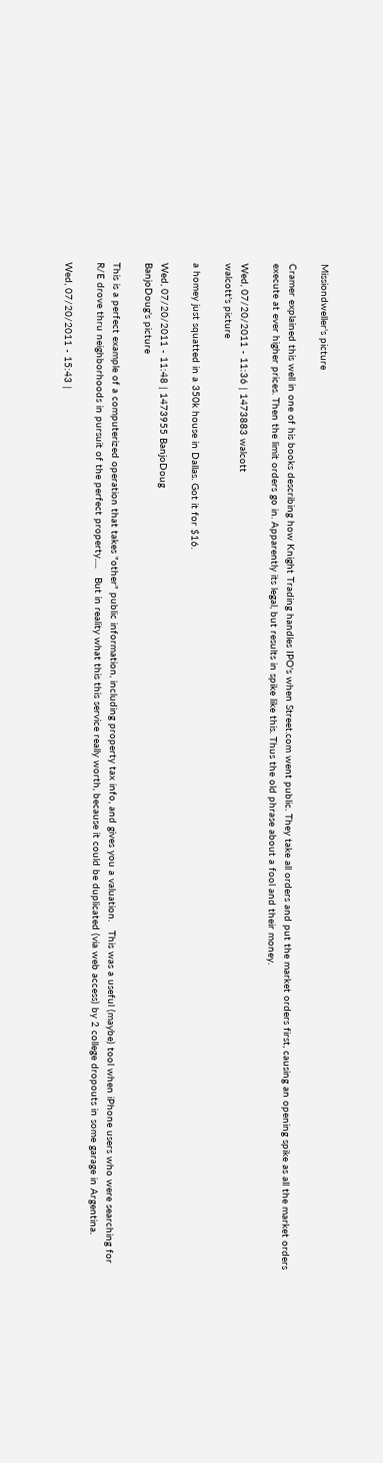Missiondweller's picture

Cramer explained this well in one of his books describing how Knight Trading handles IPO's when Street.com went public. They take all orders and put the market orders first, causing an opening spike as all the market orders execute at ever higher prices. Then the limit orders go in. Apparently its legal, but results in spike like this. Thus the old phrase about a fool and their money.

Wed, 07/20/2011 - 11:36 | 1473883 walcott
walcott's picture

a homey just squatted in a 350k house in Dallas. Got it for $16.

Wed, 07/20/2011 - 11:48 | 1473955 BanjoDoug
BanjoDoug's picture

This is a perfect example of a computerized operation that takes "other" public information, including property tax info, and gives you a valuation.   This was a useful (maybe) tool when iPhone users who were searching for R/E drove thru neighborhoods in pursuit of the perfect property.....   But in reality what this this service really worth, because it could be duplicated (via web access) by 2 college dropouts in some garage in Argentina.

Wed, 07/20/2011 - 15:43 |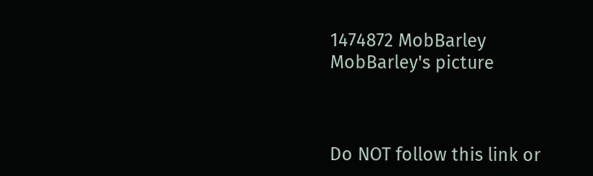1474872 MobBarley
MobBarley's picture



Do NOT follow this link or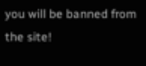you will be banned from the site!